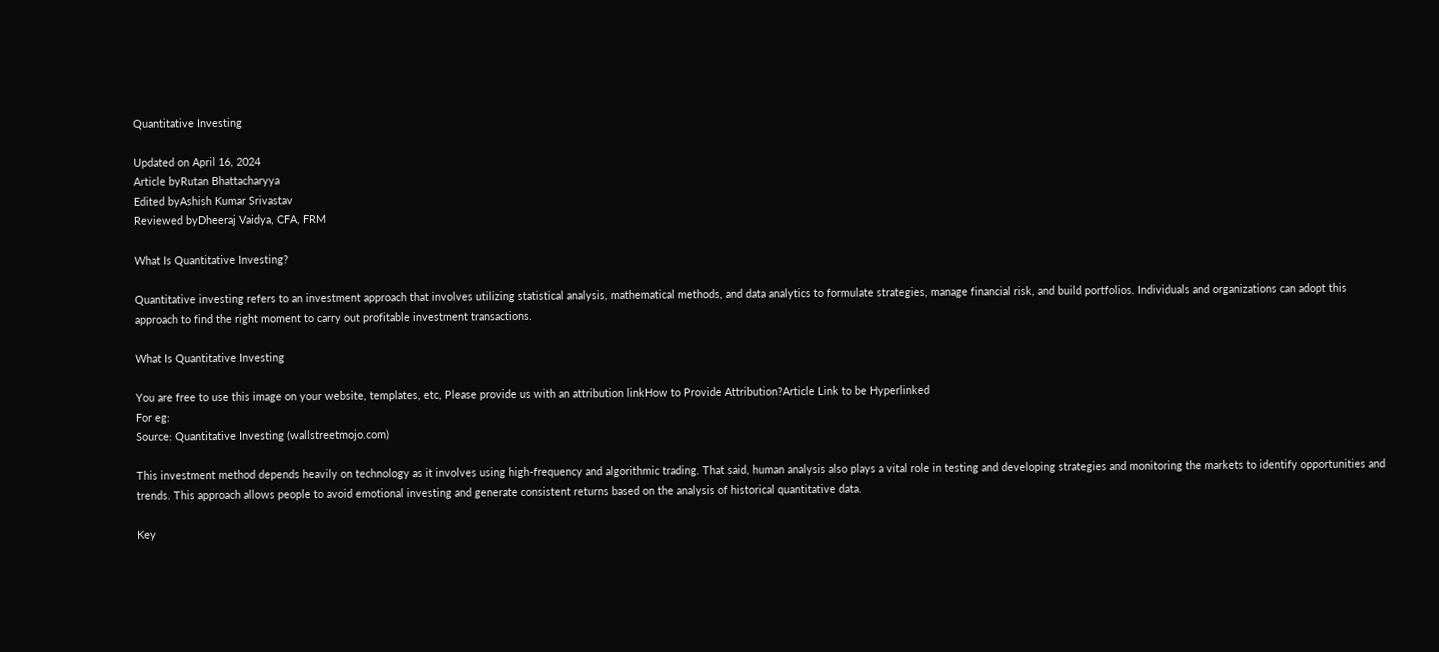Quantitative Investing

Updated on April 16, 2024
Article byRutan Bhattacharyya
Edited byAshish Kumar Srivastav
Reviewed byDheeraj Vaidya, CFA, FRM

What Is Quantitative Investing?

Quantitative investing refers to an investment approach that involves utilizing statistical analysis, mathematical methods, and data analytics to formulate strategies, manage financial risk, and build portfolios. Individuals and organizations can adopt this approach to find the right moment to carry out profitable investment transactions.

What Is Quantitative Investing

You are free to use this image on your website, templates, etc, Please provide us with an attribution linkHow to Provide Attribution?Article Link to be Hyperlinked
For eg:
Source: Quantitative Investing (wallstreetmojo.com)

This investment method depends heavily on technology as it involves using high-frequency and algorithmic trading. That said, human analysis also plays a vital role in testing and developing strategies and monitoring the markets to identify opportunities and trends. This approach allows people to avoid emotional investing and generate consistent returns based on the analysis of historical quantitative data.

Key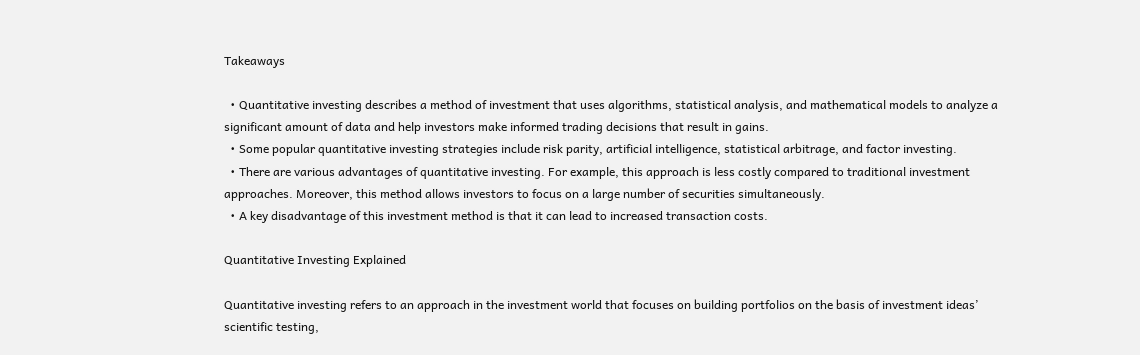Takeaways

  • Quantitative investing describes a method of investment that uses algorithms, statistical analysis, and mathematical models to analyze a significant amount of data and help investors make informed trading decisions that result in gains.
  • Some popular quantitative investing strategies include risk parity, artificial intelligence, statistical arbitrage, and factor investing.
  • There are various advantages of quantitative investing. For example, this approach is less costly compared to traditional investment approaches. Moreover, this method allows investors to focus on a large number of securities simultaneously.
  • A key disadvantage of this investment method is that it can lead to increased transaction costs.

Quantitative Investing Explained

Quantitative investing refers to an approach in the investment world that focuses on building portfolios on the basis of investment ideas’ scientific testing,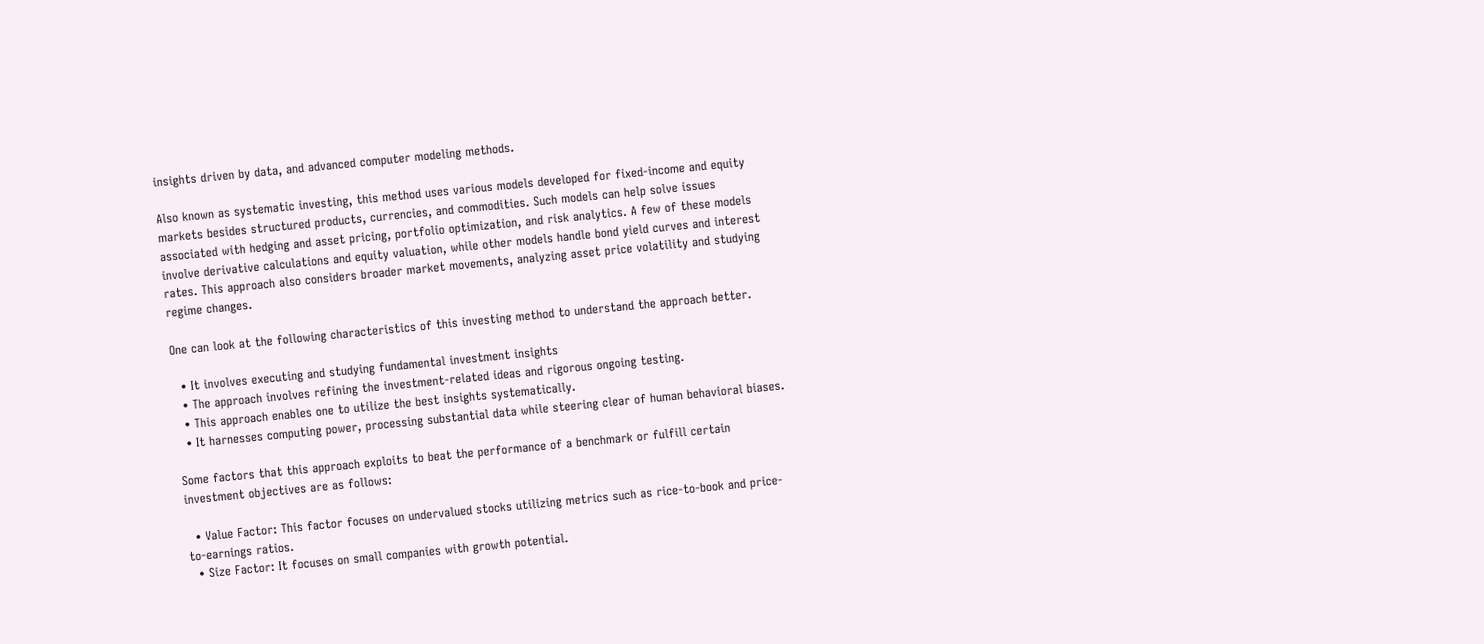insights driven by data, and advanced computer modeling methods.

Also known as systematic investing, this method uses various models developed for fixed-income and equity markets besides structured products, currencies, and commodities. Such models can help solve issues associated with hedging and asset pricing, portfolio optimization, and risk analytics. A few of these models involve derivative calculations and equity valuation, while other models handle bond yield curves and interest rates. This approach also considers broader market movements, analyzing asset price volatility and studying regime changes.

One can look at the following characteristics of this investing method to understand the approach better.

  • It involves executing and studying fundamental investment insights
  • The approach involves refining the investment-related ideas and rigorous ongoing testing.
  • This approach enables one to utilize the best insights systematically.
  • It harnesses computing power, processing substantial data while steering clear of human behavioral biases.

Some factors that this approach exploits to beat the performance of a benchmark or fulfill certain investment objectives are as follows:

  • Value Factor: This factor focuses on undervalued stocks utilizing metrics such as rice-to-book and price-to-earnings ratios.
  • Size Factor: It focuses on small companies with growth potential.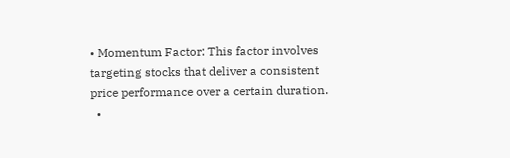• Momentum Factor: This factor involves targeting stocks that deliver a consistent price performance over a certain duration.
  •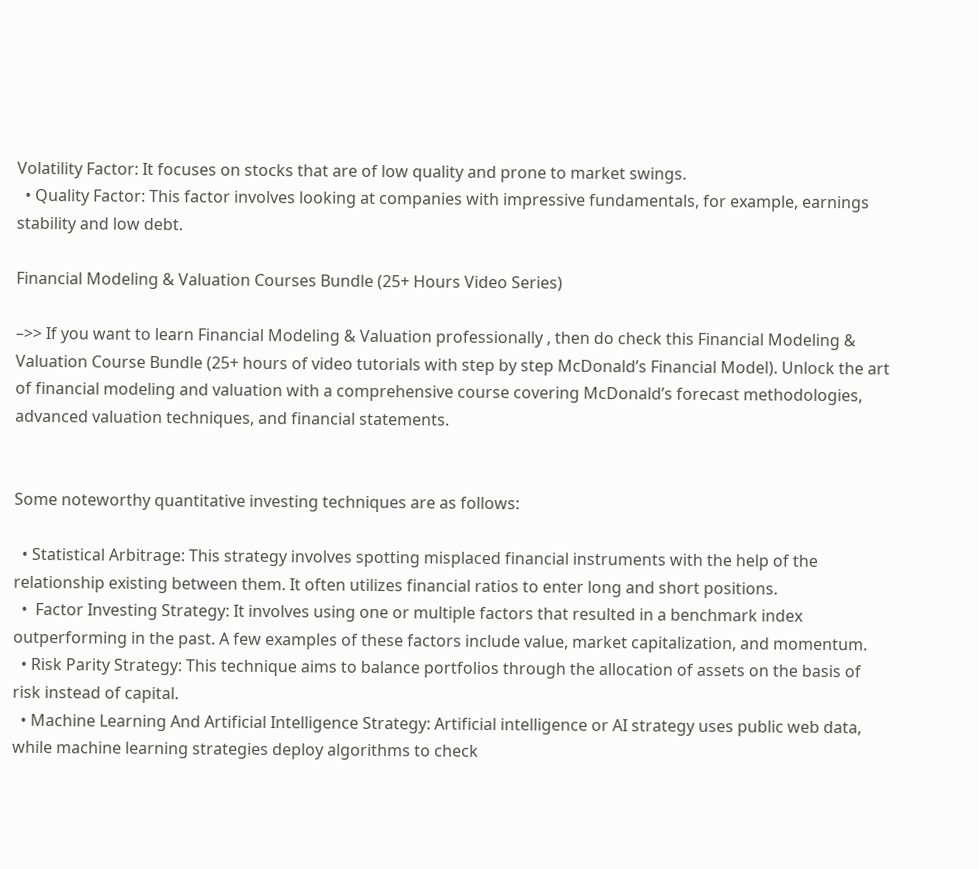Volatility Factor: It focuses on stocks that are of low quality and prone to market swings.
  • Quality Factor: This factor involves looking at companies with impressive fundamentals, for example, earnings stability and low debt.

Financial Modeling & Valuation Courses Bundle (25+ Hours Video Series)

–>> If you want to learn Financial Modeling & Valuation professionally , then do check this Financial Modeling & Valuation Course Bundle (25+ hours of video tutorials with step by step McDonald’s Financial Model). Unlock the art of financial modeling and valuation with a comprehensive course covering McDonald’s forecast methodologies, advanced valuation techniques, and financial statements.


Some noteworthy quantitative investing techniques are as follows:

  • Statistical Arbitrage: This strategy involves spotting misplaced financial instruments with the help of the relationship existing between them. It often utilizes financial ratios to enter long and short positions.
  •  Factor Investing Strategy: It involves using one or multiple factors that resulted in a benchmark index outperforming in the past. A few examples of these factors include value, market capitalization, and momentum.
  • Risk Parity Strategy: This technique aims to balance portfolios through the allocation of assets on the basis of risk instead of capital.
  • Machine Learning And Artificial Intelligence Strategy: Artificial intelligence or AI strategy uses public web data, while machine learning strategies deploy algorithms to check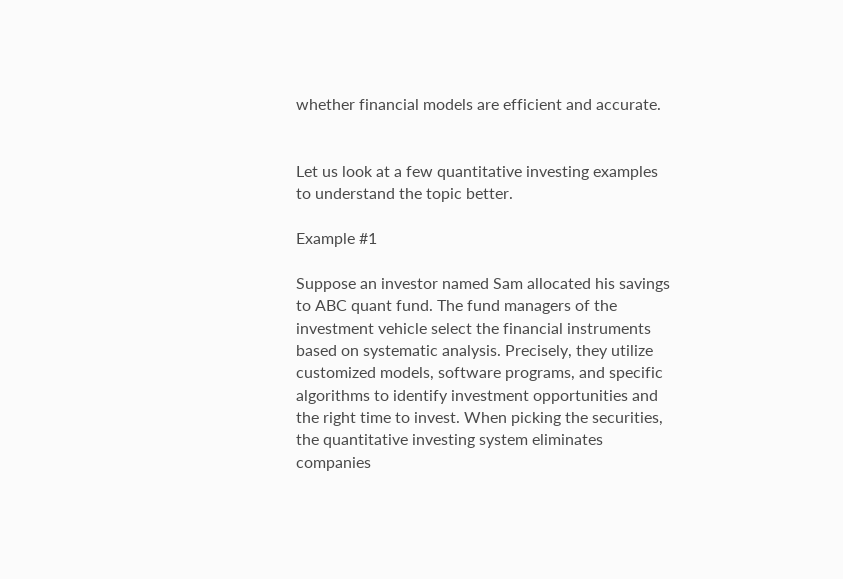whether financial models are efficient and accurate.


Let us look at a few quantitative investing examples to understand the topic better.

Example #1

Suppose an investor named Sam allocated his savings to ABC quant fund. The fund managers of the investment vehicle select the financial instruments based on systematic analysis. Precisely, they utilize customized models, software programs, and specific algorithms to identify investment opportunities and the right time to invest. When picking the securities, the quantitative investing system eliminates companies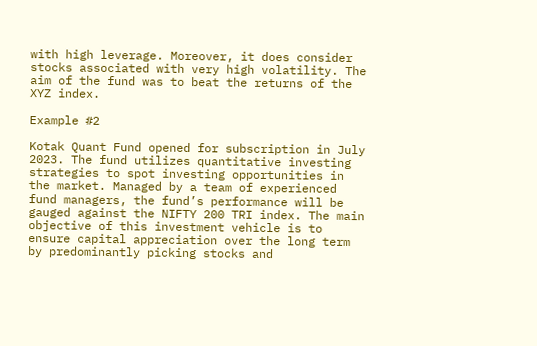with high leverage. Moreover, it does consider stocks associated with very high volatility. The aim of the fund was to beat the returns of the XYZ index.

Example #2

Kotak Quant Fund opened for subscription in July 2023. The fund utilizes quantitative investing strategies to spot investing opportunities in the market. Managed by a team of experienced fund managers, the fund’s performance will be gauged against the NIFTY 200 TRI index. The main objective of this investment vehicle is to ensure capital appreciation over the long term by predominantly picking stocks and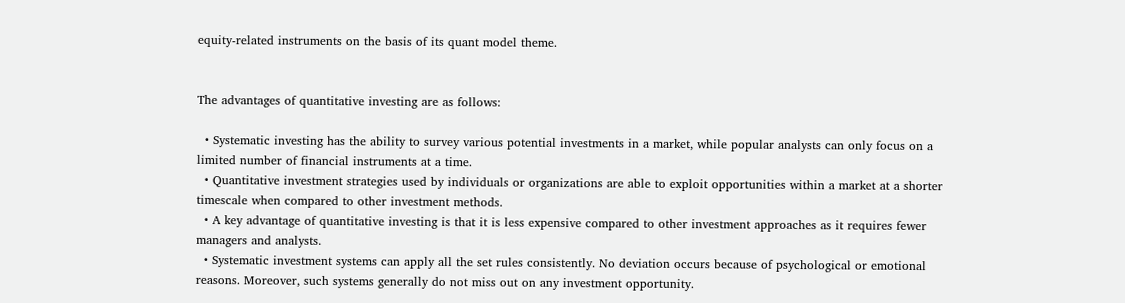equity-related instruments on the basis of its quant model theme.


The advantages of quantitative investing are as follows:

  • Systematic investing has the ability to survey various potential investments in a market, while popular analysts can only focus on a limited number of financial instruments at a time.
  • Quantitative investment strategies used by individuals or organizations are able to exploit opportunities within a market at a shorter timescale when compared to other investment methods.
  • A key advantage of quantitative investing is that it is less expensive compared to other investment approaches as it requires fewer managers and analysts.
  • Systematic investment systems can apply all the set rules consistently. No deviation occurs because of psychological or emotional reasons. Moreover, such systems generally do not miss out on any investment opportunity.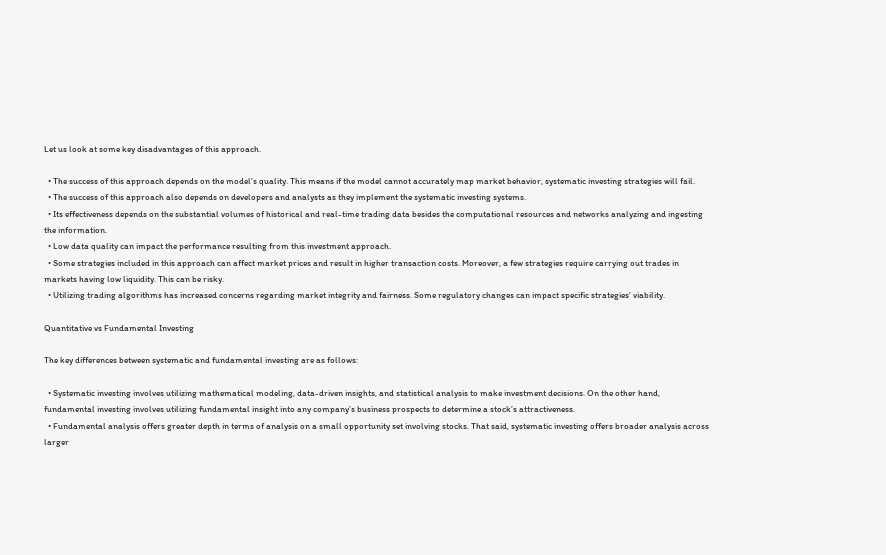Let us look at some key disadvantages of this approach.

  • The success of this approach depends on the model’s quality. This means if the model cannot accurately map market behavior, systematic investing strategies will fail.
  • The success of this approach also depends on developers and analysts as they implement the systematic investing systems.
  • Its effectiveness depends on the substantial volumes of historical and real-time trading data besides the computational resources and networks analyzing and ingesting the information.
  • Low data quality can impact the performance resulting from this investment approach.
  • Some strategies included in this approach can affect market prices and result in higher transaction costs. Moreover, a few strategies require carrying out trades in markets having low liquidity. This can be risky.
  • Utilizing trading algorithms has increased concerns regarding market integrity and fairness. Some regulatory changes can impact specific strategies’ viability.

Quantitative vs Fundamental Investing

The key differences between systematic and fundamental investing are as follows:

  • Systematic investing involves utilizing mathematical modeling, data-driven insights, and statistical analysis to make investment decisions. On the other hand, fundamental investing involves utilizing fundamental insight into any company’s business prospects to determine a stock’s attractiveness.
  • Fundamental analysis offers greater depth in terms of analysis on a small opportunity set involving stocks. That said, systematic investing offers broader analysis across larger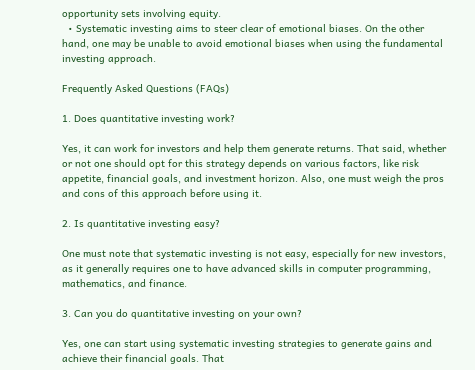opportunity sets involving equity.
  • Systematic investing aims to steer clear of emotional biases. On the other hand, one may be unable to avoid emotional biases when using the fundamental investing approach.

Frequently Asked Questions (FAQs)

1. Does quantitative investing work?

Yes, it can work for investors and help them generate returns. That said, whether or not one should opt for this strategy depends on various factors, like risk appetite, financial goals, and investment horizon. Also, one must weigh the pros and cons of this approach before using it.

2. Is quantitative investing easy?

One must note that systematic investing is not easy, especially for new investors, as it generally requires one to have advanced skills in computer programming, mathematics, and finance.

3. Can you do quantitative investing on your own?

Yes, one can start using systematic investing strategies to generate gains and achieve their financial goals. That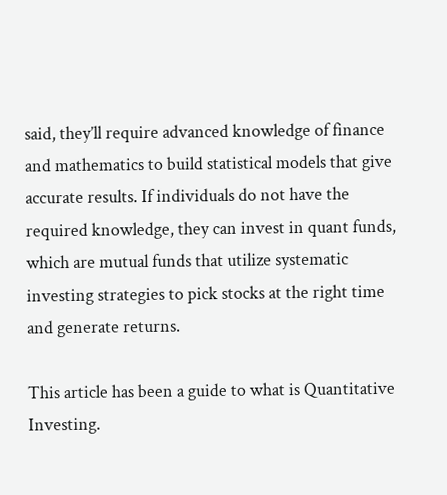said, they’ll require advanced knowledge of finance and mathematics to build statistical models that give accurate results. If individuals do not have the required knowledge, they can invest in quant funds, which are mutual funds that utilize systematic investing strategies to pick stocks at the right time and generate returns.

This article has been a guide to what is Quantitative Investing.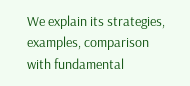We explain its strategies, examples, comparison with fundamental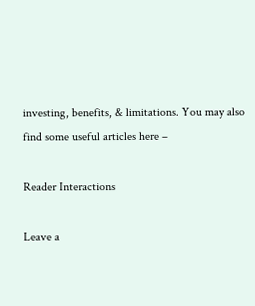investing, benefits, & limitations. You may also find some useful articles here –

Reader Interactions

Leave a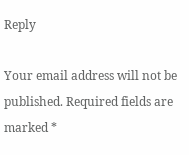Reply

Your email address will not be published. Required fields are marked *